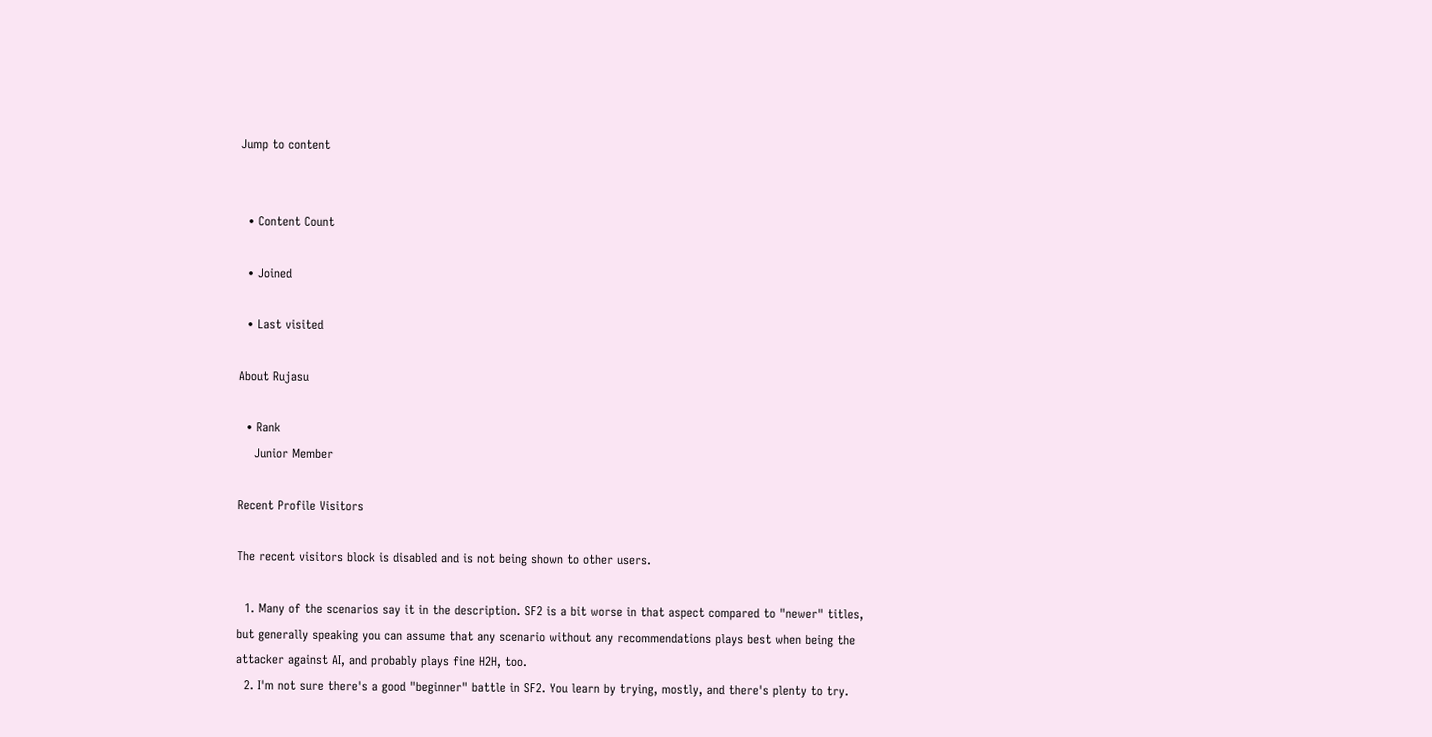Jump to content


  • Content Count

  • Joined

  • Last visited

About Rujasu

  • Rank
    Junior Member

Recent Profile Visitors

The recent visitors block is disabled and is not being shown to other users.

  1. Many of the scenarios say it in the description. SF2 is a bit worse in that aspect compared to "newer" titles, but generally speaking you can assume that any scenario without any recommendations plays best when being the attacker against AI, and probably plays fine H2H, too.
  2. I'm not sure there's a good "beginner" battle in SF2. You learn by trying, mostly, and there's plenty to try.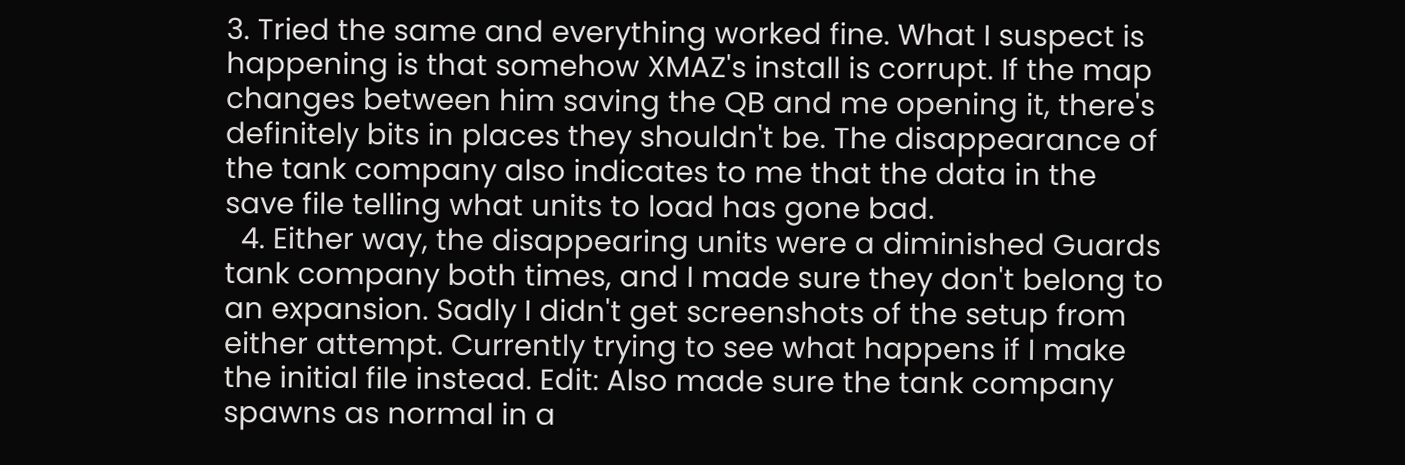3. Tried the same and everything worked fine. What I suspect is happening is that somehow XMAZ's install is corrupt. If the map changes between him saving the QB and me opening it, there's definitely bits in places they shouldn't be. The disappearance of the tank company also indicates to me that the data in the save file telling what units to load has gone bad.
  4. Either way, the disappearing units were a diminished Guards tank company both times, and I made sure they don't belong to an expansion. Sadly I didn't get screenshots of the setup from either attempt. Currently trying to see what happens if I make the initial file instead. Edit: Also made sure the tank company spawns as normal in a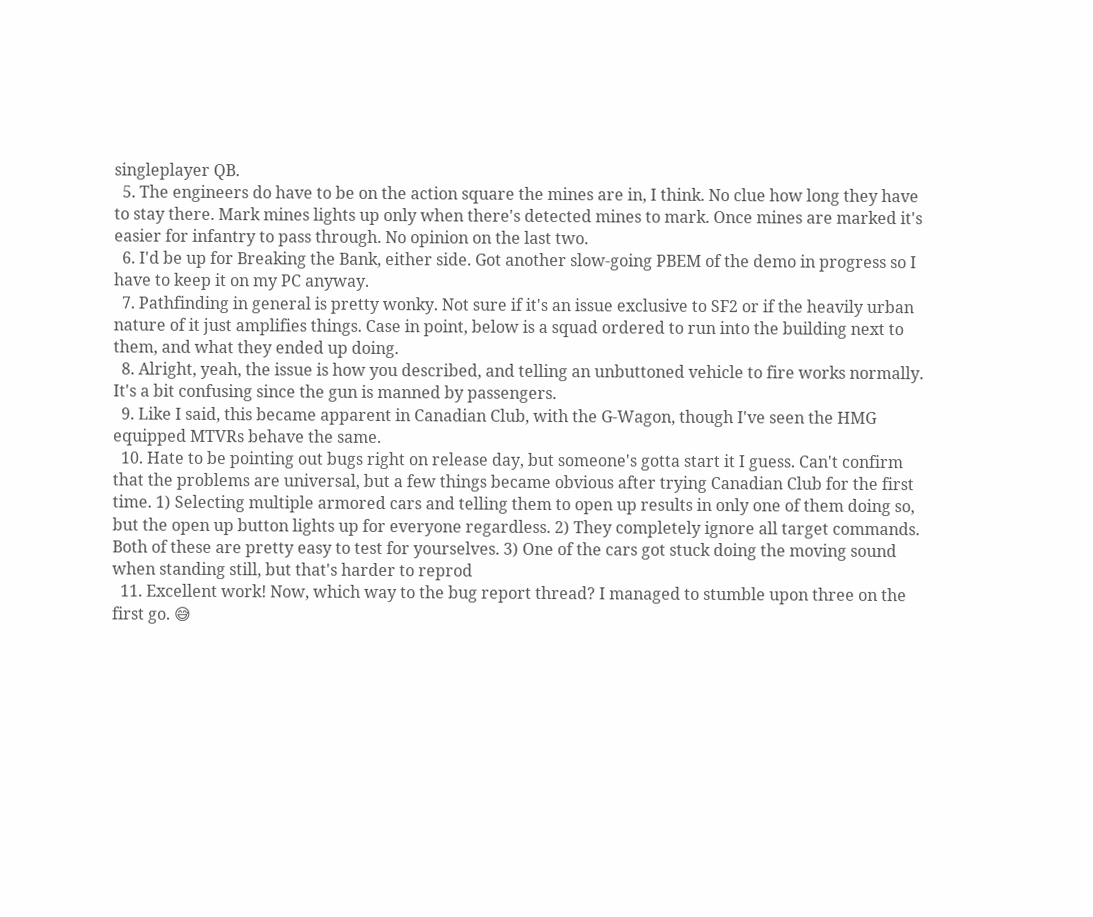singleplayer QB.
  5. The engineers do have to be on the action square the mines are in, I think. No clue how long they have to stay there. Mark mines lights up only when there's detected mines to mark. Once mines are marked it's easier for infantry to pass through. No opinion on the last two.
  6. I'd be up for Breaking the Bank, either side. Got another slow-going PBEM of the demo in progress so I have to keep it on my PC anyway.
  7. Pathfinding in general is pretty wonky. Not sure if it's an issue exclusive to SF2 or if the heavily urban nature of it just amplifies things. Case in point, below is a squad ordered to run into the building next to them, and what they ended up doing.
  8. Alright, yeah, the issue is how you described, and telling an unbuttoned vehicle to fire works normally. It's a bit confusing since the gun is manned by passengers.
  9. Like I said, this became apparent in Canadian Club, with the G-Wagon, though I've seen the HMG equipped MTVRs behave the same.
  10. Hate to be pointing out bugs right on release day, but someone's gotta start it I guess. Can't confirm that the problems are universal, but a few things became obvious after trying Canadian Club for the first time. 1) Selecting multiple armored cars and telling them to open up results in only one of them doing so, but the open up button lights up for everyone regardless. 2) They completely ignore all target commands. Both of these are pretty easy to test for yourselves. 3) One of the cars got stuck doing the moving sound when standing still, but that's harder to reprod
  11. Excellent work! Now, which way to the bug report thread? I managed to stumble upon three on the first go. 😅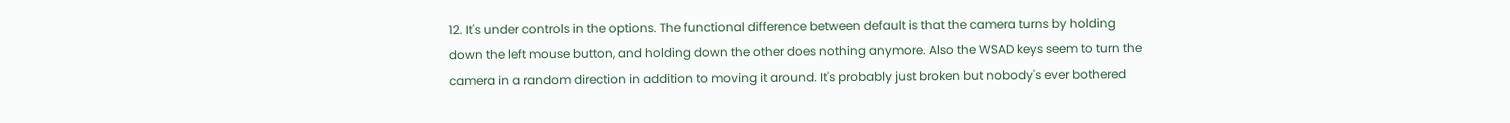12. It's under controls in the options. The functional difference between default is that the camera turns by holding down the left mouse button, and holding down the other does nothing anymore. Also the WSAD keys seem to turn the camera in a random direction in addition to moving it around. It's probably just broken but nobody's ever bothered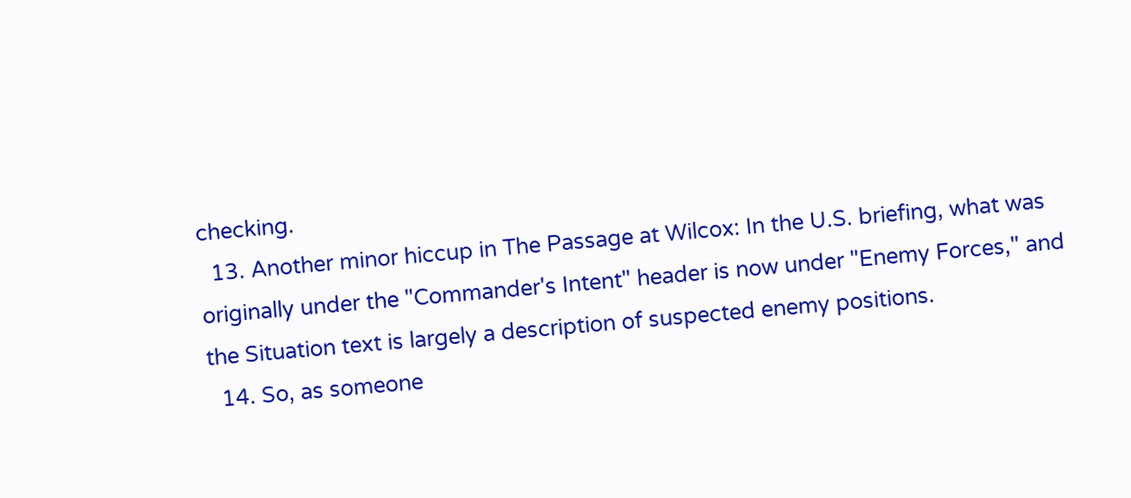checking.
  13. Another minor hiccup in The Passage at Wilcox: In the U.S. briefing, what was originally under the "Commander's Intent" header is now under "Enemy Forces," and the Situation text is largely a description of suspected enemy positions.
  14. So, as someone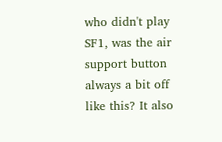who didn't play SF1, was the air support button always a bit off like this? It also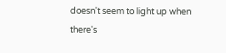doesn't seem to light up when there's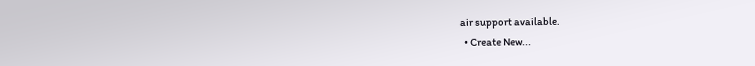air support available.
  • Create New...